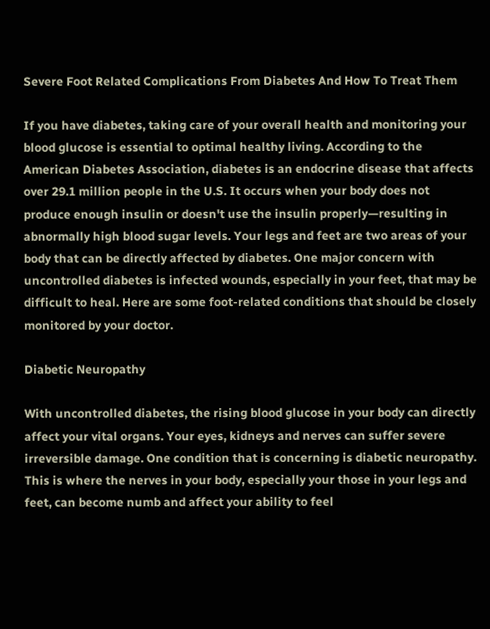Severe Foot Related Complications From Diabetes And How To Treat Them

If you have diabetes, taking care of your overall health and monitoring your blood glucose is essential to optimal healthy living. According to the American Diabetes Association, diabetes is an endocrine disease that affects over 29.1 million people in the U.S. It occurs when your body does not produce enough insulin or doesn't use the insulin properly—resulting in abnormally high blood sugar levels. Your legs and feet are two areas of your body that can be directly affected by diabetes. One major concern with uncontrolled diabetes is infected wounds, especially in your feet, that may be difficult to heal. Here are some foot-related conditions that should be closely monitored by your doctor.

Diabetic Neuropathy

With uncontrolled diabetes, the rising blood glucose in your body can directly affect your vital organs. Your eyes, kidneys and nerves can suffer severe irreversible damage. One condition that is concerning is diabetic neuropathy. This is where the nerves in your body, especially your those in your legs and feet, can become numb and affect your ability to feel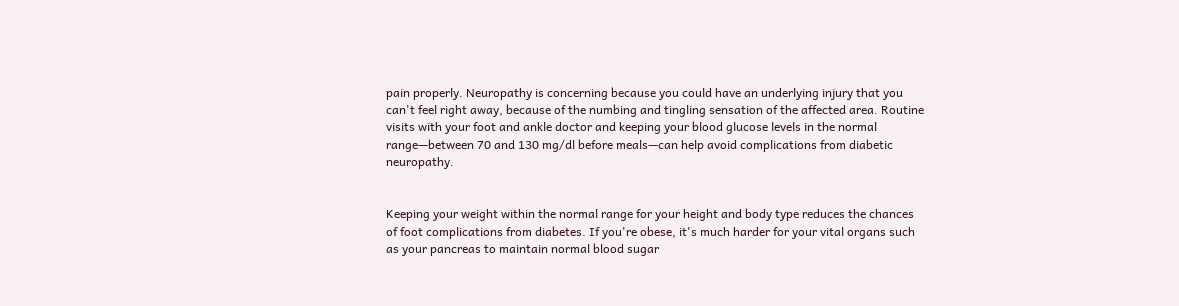pain properly. Neuropathy is concerning because you could have an underlying injury that you can't feel right away, because of the numbing and tingling sensation of the affected area. Routine visits with your foot and ankle doctor and keeping your blood glucose levels in the normal range—between 70 and 130 mg/dl before meals—can help avoid complications from diabetic neuropathy.


Keeping your weight within the normal range for your height and body type reduces the chances of foot complications from diabetes. If you're obese, it's much harder for your vital organs such as your pancreas to maintain normal blood sugar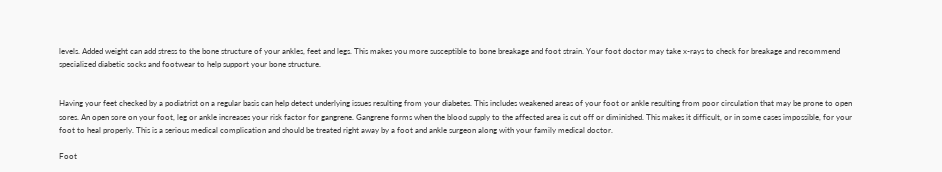levels. Added weight can add stress to the bone structure of your ankles, feet and legs. This makes you more susceptible to bone breakage and foot strain. Your foot doctor may take x-rays to check for breakage and recommend specialized diabetic socks and footwear to help support your bone structure.


Having your feet checked by a podiatrist on a regular basis can help detect underlying issues resulting from your diabetes. This includes weakened areas of your foot or ankle resulting from poor circulation that may be prone to open sores. An open sore on your foot, leg or ankle increases your risk factor for gangrene. Gangrene forms when the blood supply to the affected area is cut off or diminished. This makes it difficult, or in some cases impossible, for your foot to heal properly. This is a serious medical complication and should be treated right away by a foot and ankle surgeon along with your family medical doctor.

Foot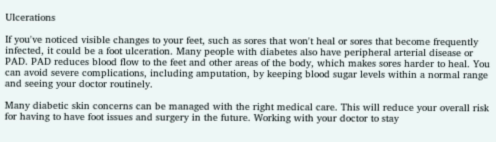Ulcerations

If you've noticed visible changes to your feet, such as sores that won't heal or sores that become frequently infected, it could be a foot ulceration. Many people with diabetes also have peripheral arterial disease or PAD. PAD reduces blood flow to the feet and other areas of the body, which makes sores harder to heal. You can avoid severe complications, including amputation, by keeping blood sugar levels within a normal range and seeing your doctor routinely.

Many diabetic skin concerns can be managed with the right medical care. This will reduce your overall risk for having to have foot issues and surgery in the future. Working with your doctor to stay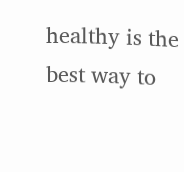healthy is the best way to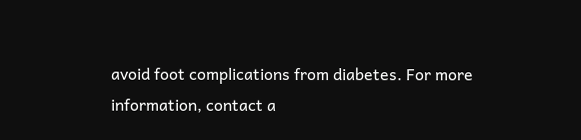avoid foot complications from diabetes. For more information, contact a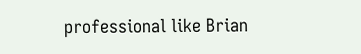professional like Brian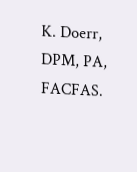K. Doerr, DPM, PA, FACFAS.